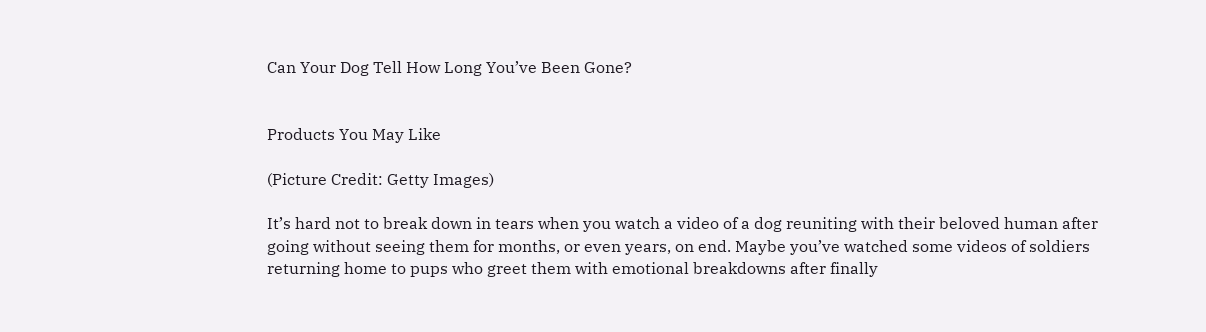Can Your Dog Tell How Long You’ve Been Gone?


Products You May Like

(Picture Credit: Getty Images)

It’s hard not to break down in tears when you watch a video of a dog reuniting with their beloved human after going without seeing them for months, or even years, on end. Maybe you’ve watched some videos of soldiers returning home to pups who greet them with emotional breakdowns after finally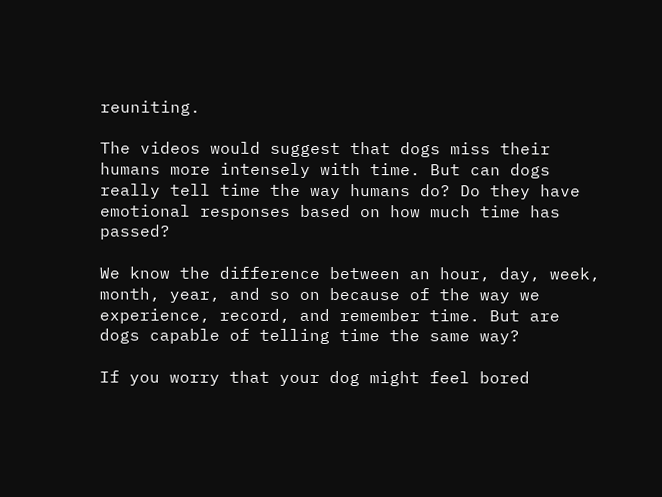reuniting.

The videos would suggest that dogs miss their humans more intensely with time. But can dogs really tell time the way humans do? Do they have emotional responses based on how much time has passed?

We know the difference between an hour, day, week, month, year, and so on because of the way we experience, record, and remember time. But are dogs capable of telling time the same way?

If you worry that your dog might feel bored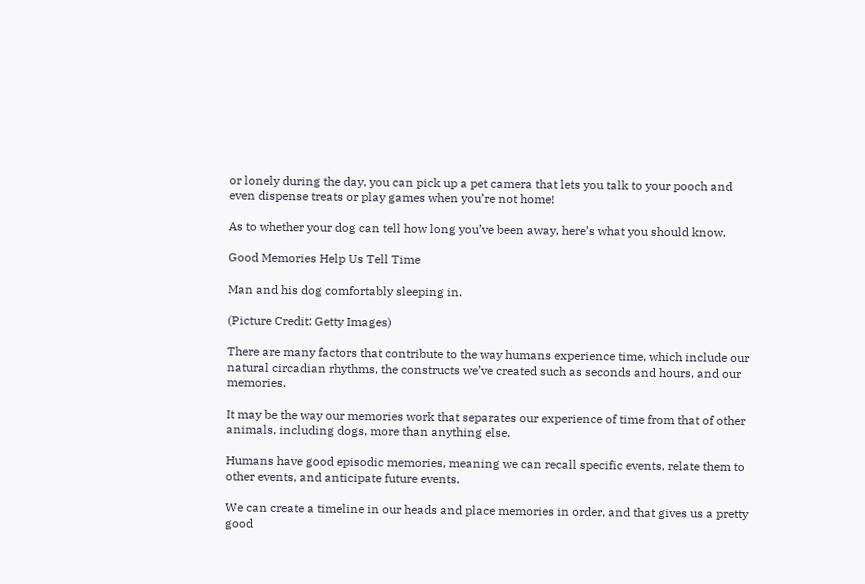or lonely during the day, you can pick up a pet camera that lets you talk to your pooch and even dispense treats or play games when you’re not home!

As to whether your dog can tell how long you’ve been away, here’s what you should know.

Good Memories Help Us Tell Time

Man and his dog comfortably sleeping in.

(Picture Credit: Getty Images)

There are many factors that contribute to the way humans experience time, which include our natural circadian rhythms, the constructs we’ve created such as seconds and hours, and our memories.

It may be the way our memories work that separates our experience of time from that of other animals, including dogs, more than anything else.

Humans have good episodic memories, meaning we can recall specific events, relate them to other events, and anticipate future events.

We can create a timeline in our heads and place memories in order, and that gives us a pretty good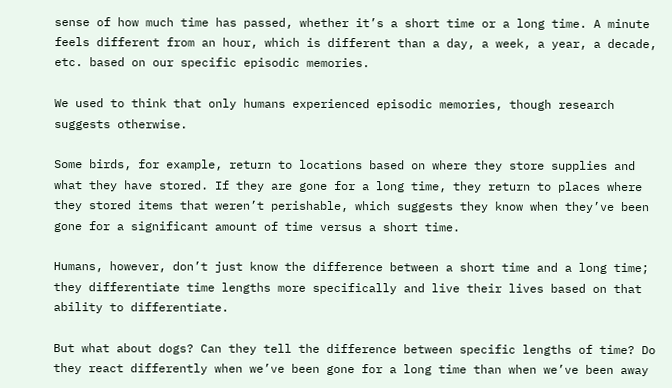sense of how much time has passed, whether it’s a short time or a long time. A minute feels different from an hour, which is different than a day, a week, a year, a decade, etc. based on our specific episodic memories.

We used to think that only humans experienced episodic memories, though research suggests otherwise.

Some birds, for example, return to locations based on where they store supplies and what they have stored. If they are gone for a long time, they return to places where they stored items that weren’t perishable, which suggests they know when they’ve been gone for a significant amount of time versus a short time.

Humans, however, don’t just know the difference between a short time and a long time; they differentiate time lengths more specifically and live their lives based on that ability to differentiate.

But what about dogs? Can they tell the difference between specific lengths of time? Do they react differently when we’ve been gone for a long time than when we’ve been away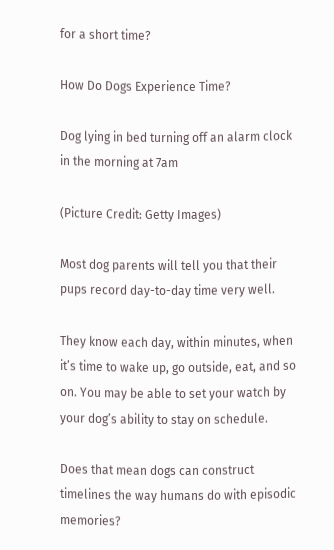for a short time?

How Do Dogs Experience Time?

Dog lying in bed turning off an alarm clock in the morning at 7am

(Picture Credit: Getty Images)

Most dog parents will tell you that their pups record day-to-day time very well.

They know each day, within minutes, when it’s time to wake up, go outside, eat, and so on. You may be able to set your watch by your dog’s ability to stay on schedule.

Does that mean dogs can construct timelines the way humans do with episodic memories?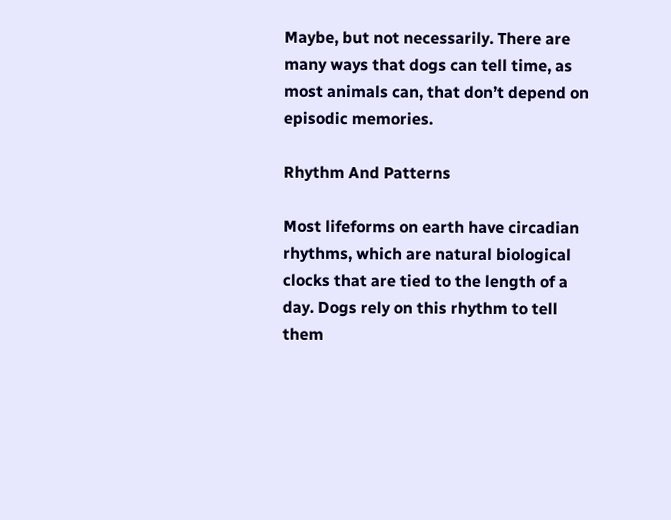Maybe, but not necessarily. There are many ways that dogs can tell time, as most animals can, that don’t depend on episodic memories.

Rhythm And Patterns

Most lifeforms on earth have circadian rhythms, which are natural biological clocks that are tied to the length of a day. Dogs rely on this rhythm to tell them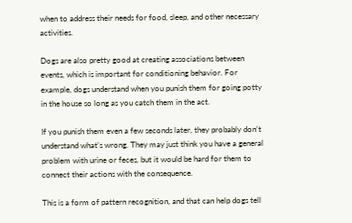when to address their needs for food, sleep, and other necessary activities.

Dogs are also pretty good at creating associations between events, which is important for conditioning behavior. For example, dogs understand when you punish them for going potty in the house so long as you catch them in the act.

If you punish them even a few seconds later, they probably don’t understand what’s wrong. They may just think you have a general problem with urine or feces, but it would be hard for them to connect their actions with the consequence.

This is a form of pattern recognition, and that can help dogs tell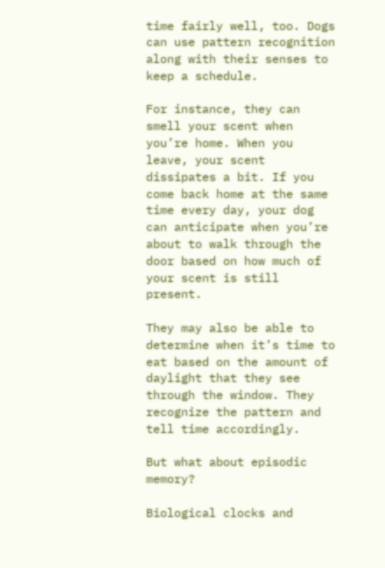time fairly well, too. Dogs can use pattern recognition along with their senses to keep a schedule.

For instance, they can smell your scent when you’re home. When you leave, your scent dissipates a bit. If you come back home at the same time every day, your dog can anticipate when you’re about to walk through the door based on how much of your scent is still present.

They may also be able to determine when it’s time to eat based on the amount of daylight that they see through the window. They recognize the pattern and tell time accordingly.

But what about episodic memory?

Biological clocks and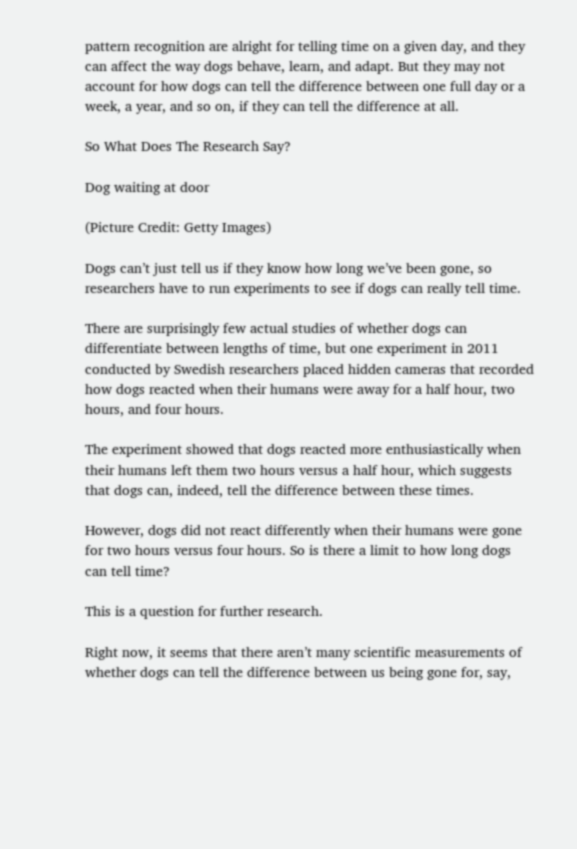pattern recognition are alright for telling time on a given day, and they can affect the way dogs behave, learn, and adapt. But they may not account for how dogs can tell the difference between one full day or a week, a year, and so on, if they can tell the difference at all.

So What Does The Research Say?

Dog waiting at door

(Picture Credit: Getty Images)

Dogs can’t just tell us if they know how long we’ve been gone, so researchers have to run experiments to see if dogs can really tell time.

There are surprisingly few actual studies of whether dogs can differentiate between lengths of time, but one experiment in 2011 conducted by Swedish researchers placed hidden cameras that recorded how dogs reacted when their humans were away for a half hour, two hours, and four hours.

The experiment showed that dogs reacted more enthusiastically when their humans left them two hours versus a half hour, which suggests that dogs can, indeed, tell the difference between these times.

However, dogs did not react differently when their humans were gone for two hours versus four hours. So is there a limit to how long dogs can tell time?

This is a question for further research.

Right now, it seems that there aren’t many scientific measurements of whether dogs can tell the difference between us being gone for, say,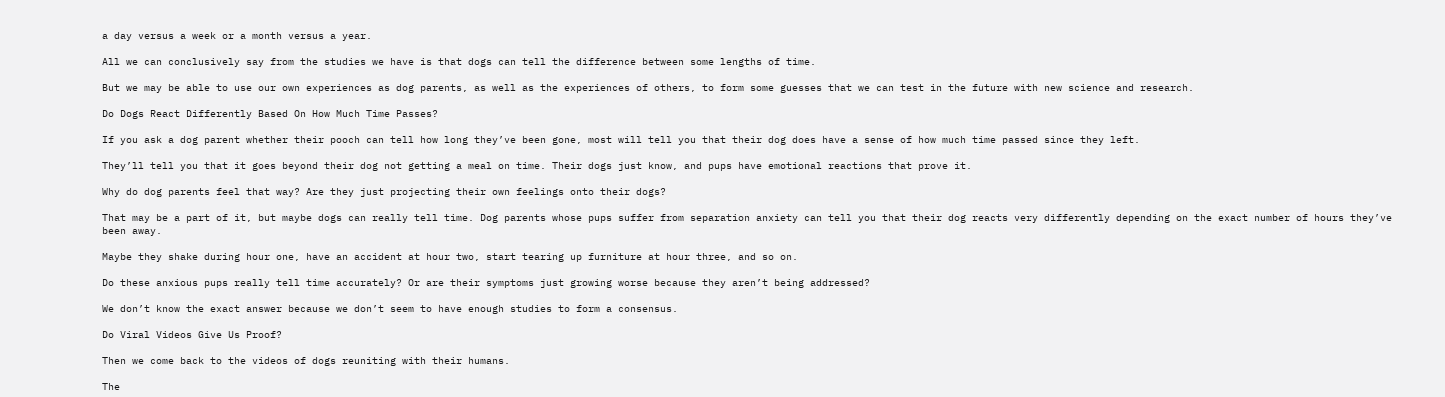a day versus a week or a month versus a year.

All we can conclusively say from the studies we have is that dogs can tell the difference between some lengths of time.

But we may be able to use our own experiences as dog parents, as well as the experiences of others, to form some guesses that we can test in the future with new science and research.

Do Dogs React Differently Based On How Much Time Passes?

If you ask a dog parent whether their pooch can tell how long they’ve been gone, most will tell you that their dog does have a sense of how much time passed since they left.

They’ll tell you that it goes beyond their dog not getting a meal on time. Their dogs just know, and pups have emotional reactions that prove it.

Why do dog parents feel that way? Are they just projecting their own feelings onto their dogs?

That may be a part of it, but maybe dogs can really tell time. Dog parents whose pups suffer from separation anxiety can tell you that their dog reacts very differently depending on the exact number of hours they’ve been away.

Maybe they shake during hour one, have an accident at hour two, start tearing up furniture at hour three, and so on.

Do these anxious pups really tell time accurately? Or are their symptoms just growing worse because they aren’t being addressed?

We don’t know the exact answer because we don’t seem to have enough studies to form a consensus.

Do Viral Videos Give Us Proof?

Then we come back to the videos of dogs reuniting with their humans.

The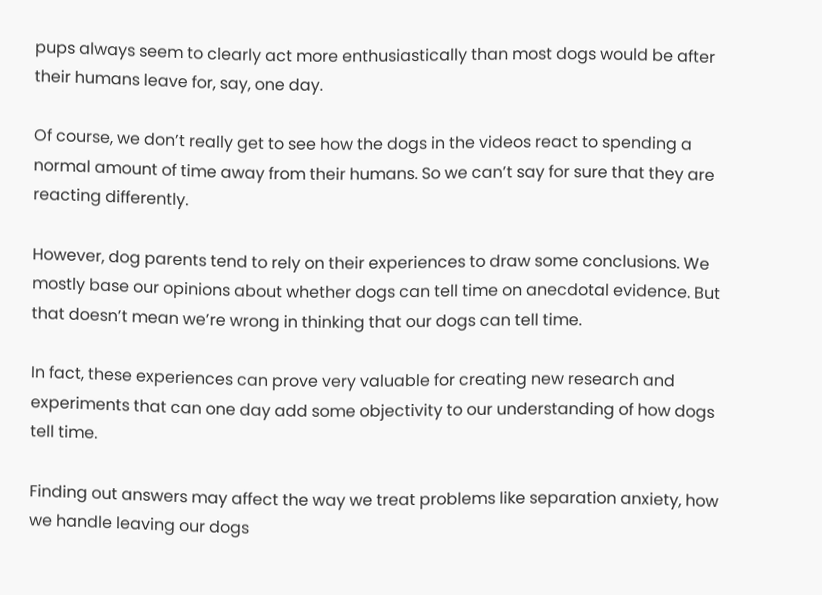pups always seem to clearly act more enthusiastically than most dogs would be after their humans leave for, say, one day.

Of course, we don’t really get to see how the dogs in the videos react to spending a normal amount of time away from their humans. So we can’t say for sure that they are reacting differently.

However, dog parents tend to rely on their experiences to draw some conclusions. We mostly base our opinions about whether dogs can tell time on anecdotal evidence. But that doesn’t mean we’re wrong in thinking that our dogs can tell time.

In fact, these experiences can prove very valuable for creating new research and experiments that can one day add some objectivity to our understanding of how dogs tell time.

Finding out answers may affect the way we treat problems like separation anxiety, how we handle leaving our dogs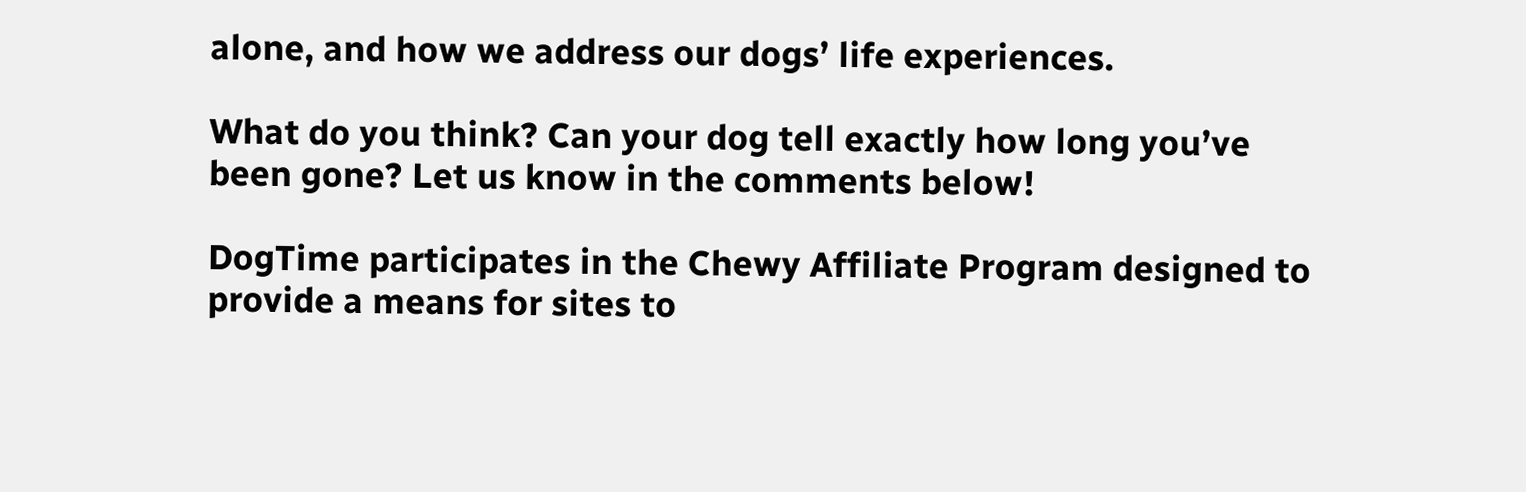alone, and how we address our dogs’ life experiences.

What do you think? Can your dog tell exactly how long you’ve been gone? Let us know in the comments below!

DogTime participates in the Chewy Affiliate Program designed to provide a means for sites to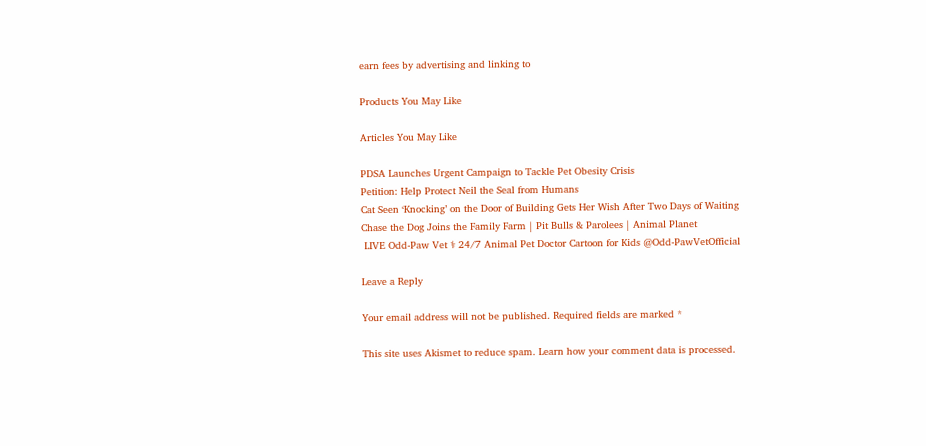earn fees by advertising and linking to

Products You May Like

Articles You May Like

PDSA Launches Urgent Campaign to Tackle Pet Obesity Crisis
Petition: Help Protect Neil the Seal from Humans
Cat Seen ‘Knocking’ on the Door of Building Gets Her Wish After Two Days of Waiting
Chase the Dog Joins the Family Farm | Pit Bulls & Parolees | Animal Planet
 LIVE Odd-Paw Vet ⚕ 24/7 Animal Pet Doctor Cartoon for Kids @Odd-PawVetOfficial

Leave a Reply

Your email address will not be published. Required fields are marked *

This site uses Akismet to reduce spam. Learn how your comment data is processed.